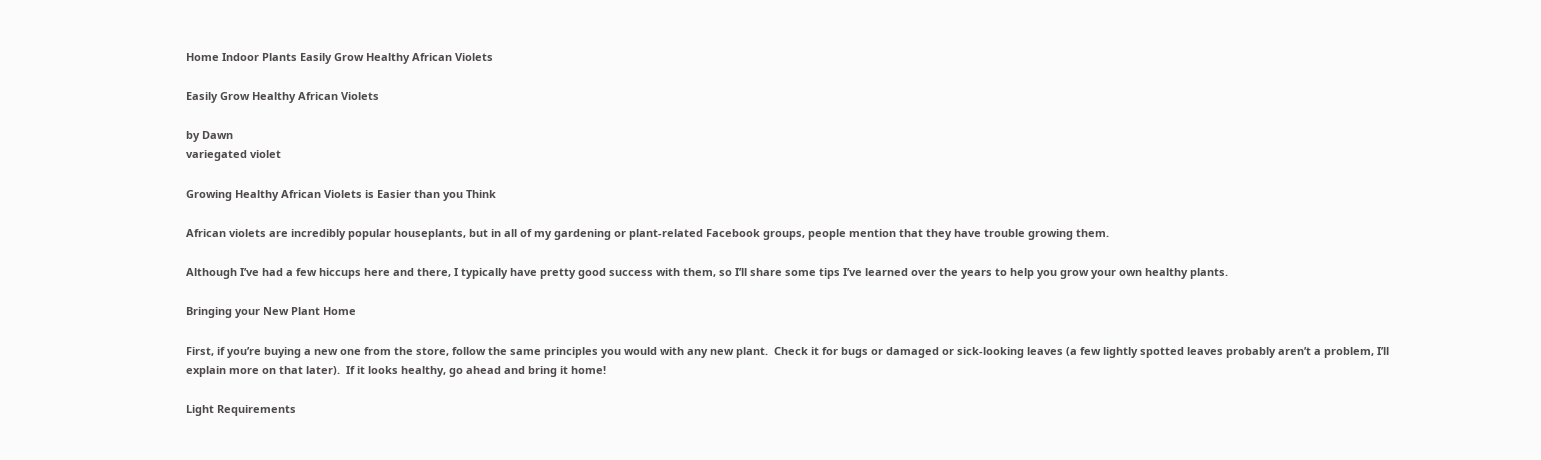Home Indoor Plants Easily Grow Healthy African Violets

Easily Grow Healthy African Violets

by Dawn
variegated violet

Growing Healthy African Violets is Easier than you Think

African violets are incredibly popular houseplants, but in all of my gardening or plant-related Facebook groups, people mention that they have trouble growing them.

Although I’ve had a few hiccups here and there, I typically have pretty good success with them, so I’ll share some tips I’ve learned over the years to help you grow your own healthy plants.

Bringing your New Plant Home

First, if you’re buying a new one from the store, follow the same principles you would with any new plant.  Check it for bugs or damaged or sick-looking leaves (a few lightly spotted leaves probably aren’t a problem, I’ll explain more on that later).  If it looks healthy, go ahead and bring it home!

Light Requirements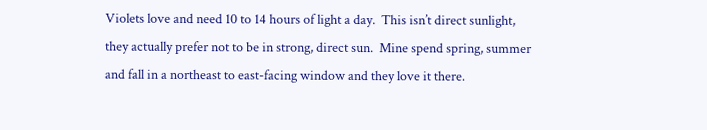Violets love and need 10 to 14 hours of light a day.  This isn’t direct sunlight, they actually prefer not to be in strong, direct sun.  Mine spend spring, summer and fall in a northeast to east-facing window and they love it there.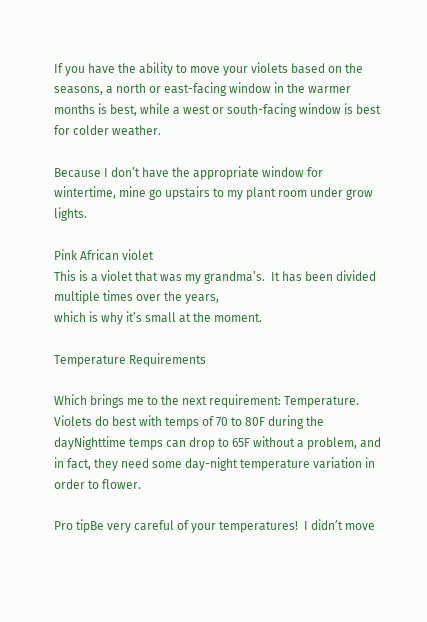If you have the ability to move your violets based on the seasons, a north or east-facing window in the warmer months is best, while a west or south-facing window is best for colder weather.

Because I don’t have the appropriate window for wintertime, mine go upstairs to my plant room under grow lights.

Pink African violet
This is a violet that was my grandma’s.  It has been divided multiple times over the years,
which is why it’s small at the moment.

Temperature Requirements

Which brings me to the next requirement: Temperature.  Violets do best with temps of 70 to 80F during the dayNighttime temps can drop to 65F without a problem, and in fact, they need some day-night temperature variation in order to flower.

Pro tipBe very careful of your temperatures!  I didn’t move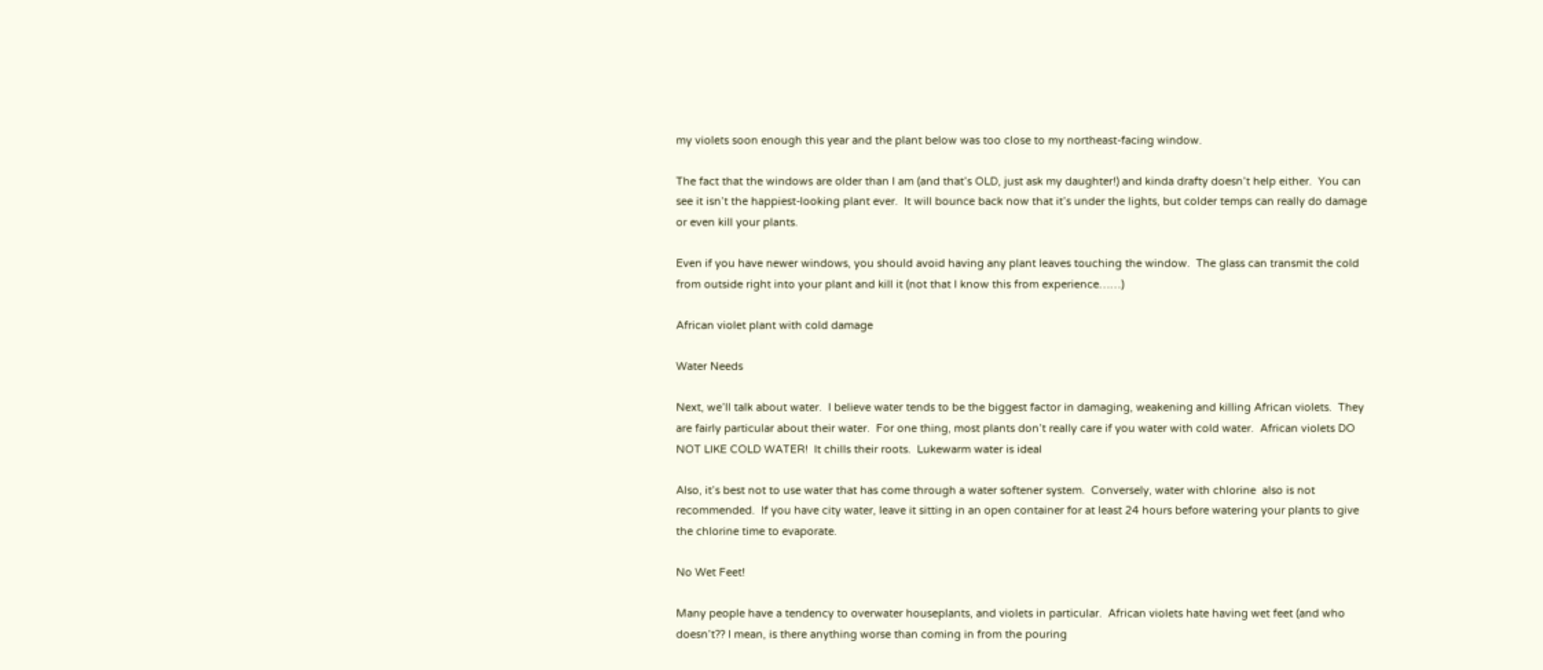my violets soon enough this year and the plant below was too close to my northeast-facing window.

The fact that the windows are older than I am (and that’s OLD, just ask my daughter!) and kinda drafty doesn’t help either.  You can see it isn’t the happiest-looking plant ever.  It will bounce back now that it’s under the lights, but colder temps can really do damage or even kill your plants.

Even if you have newer windows, you should avoid having any plant leaves touching the window.  The glass can transmit the cold from outside right into your plant and kill it (not that I know this from experience……)

African violet plant with cold damage

Water Needs

Next, we’ll talk about water.  I believe water tends to be the biggest factor in damaging, weakening and killing African violets.  They are fairly particular about their water.  For one thing, most plants don’t really care if you water with cold water.  African violets DO NOT LIKE COLD WATER!  It chills their roots.  Lukewarm water is ideal

Also, it’s best not to use water that has come through a water softener system.  Conversely, water with chlorine  also is not recommended.  If you have city water, leave it sitting in an open container for at least 24 hours before watering your plants to give the chlorine time to evaporate.

No Wet Feet!

Many people have a tendency to overwater houseplants, and violets in particular.  African violets hate having wet feet (and who doesn’t?? I mean, is there anything worse than coming in from the pouring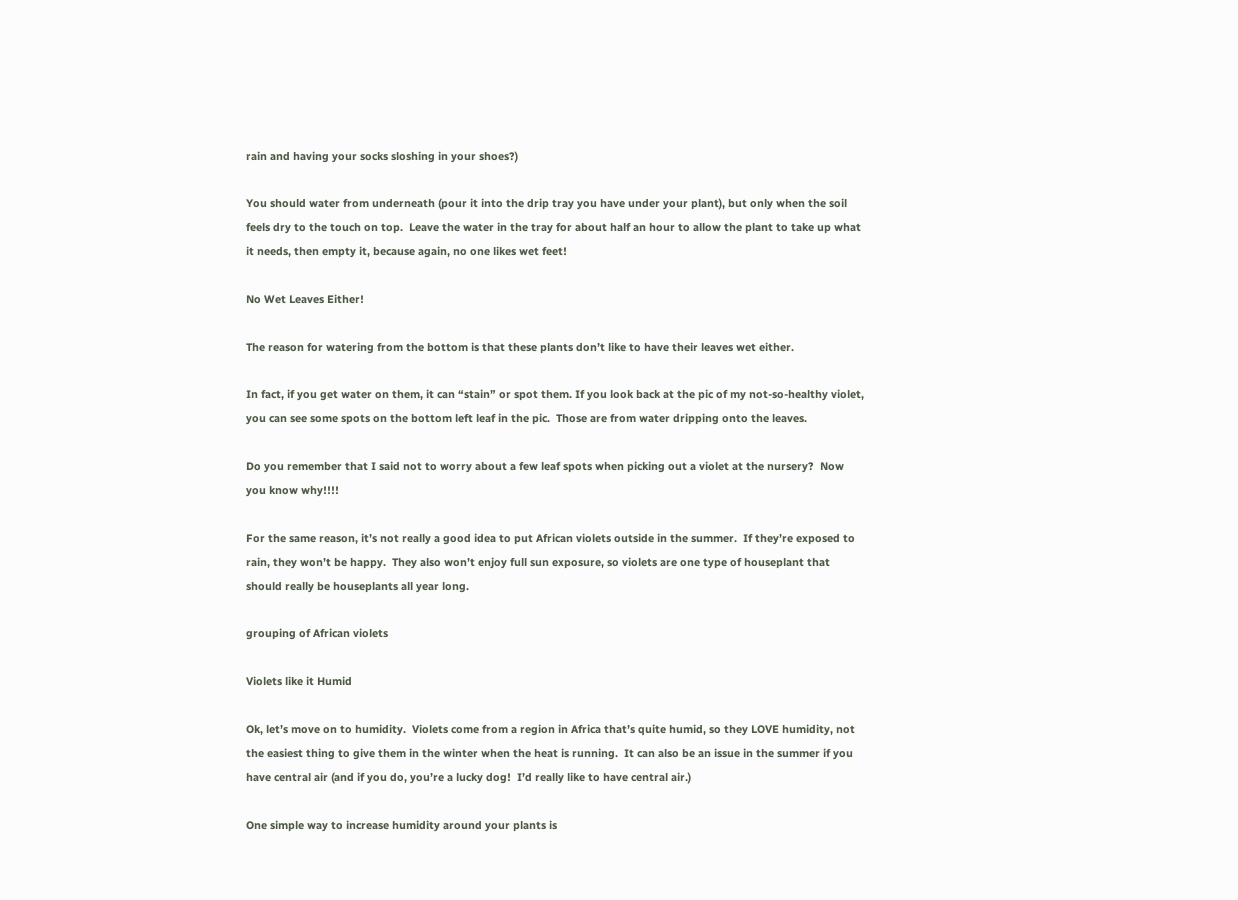rain and having your socks sloshing in your shoes?)

You should water from underneath (pour it into the drip tray you have under your plant), but only when the soil feels dry to the touch on top.  Leave the water in the tray for about half an hour to allow the plant to take up what it needs, then empty it, because again, no one likes wet feet!

No Wet Leaves Either!

The reason for watering from the bottom is that these plants don’t like to have their leaves wet either.

In fact, if you get water on them, it can “stain” or spot them. If you look back at the pic of my not-so-healthy violet, you can see some spots on the bottom left leaf in the pic.  Those are from water dripping onto the leaves.

Do you remember that I said not to worry about a few leaf spots when picking out a violet at the nursery?  Now you know why!!!!

For the same reason, it’s not really a good idea to put African violets outside in the summer.  If they’re exposed to rain, they won’t be happy.  They also won’t enjoy full sun exposure, so violets are one type of houseplant that should really be houseplants all year long.

grouping of African violets

Violets like it Humid

Ok, let’s move on to humidity.  Violets come from a region in Africa that’s quite humid, so they LOVE humidity, not the easiest thing to give them in the winter when the heat is running.  It can also be an issue in the summer if you have central air (and if you do, you’re a lucky dog!  I’d really like to have central air.)

One simple way to increase humidity around your plants is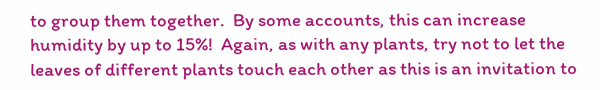to group them together.  By some accounts, this can increase humidity by up to 15%!  Again, as with any plants, try not to let the leaves of different plants touch each other as this is an invitation to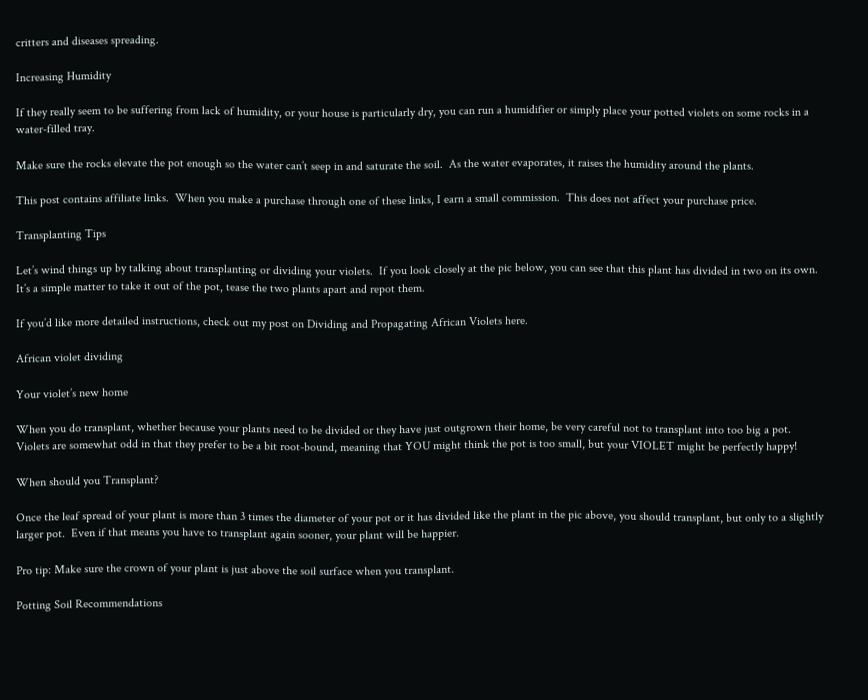critters and diseases spreading.

Increasing Humidity

If they really seem to be suffering from lack of humidity, or your house is particularly dry, you can run a humidifier or simply place your potted violets on some rocks in a water-filled tray.

Make sure the rocks elevate the pot enough so the water can’t seep in and saturate the soil.  As the water evaporates, it raises the humidity around the plants.

This post contains affiliate links.  When you make a purchase through one of these links, I earn a small commission.  This does not affect your purchase price.

Transplanting Tips

Let’s wind things up by talking about transplanting or dividing your violets.  If you look closely at the pic below, you can see that this plant has divided in two on its own.  It’s a simple matter to take it out of the pot, tease the two plants apart and repot them.

If you’d like more detailed instructions, check out my post on Dividing and Propagating African Violets here.

African violet dividing

Your violet’s new home

When you do transplant, whether because your plants need to be divided or they have just outgrown their home, be very careful not to transplant into too big a pot.  Violets are somewhat odd in that they prefer to be a bit root-bound, meaning that YOU might think the pot is too small, but your VIOLET might be perfectly happy!

When should you Transplant?

Once the leaf spread of your plant is more than 3 times the diameter of your pot or it has divided like the plant in the pic above, you should transplant, but only to a slightly larger pot.  Even if that means you have to transplant again sooner, your plant will be happier.

Pro tip: Make sure the crown of your plant is just above the soil surface when you transplant.

Potting Soil Recommendations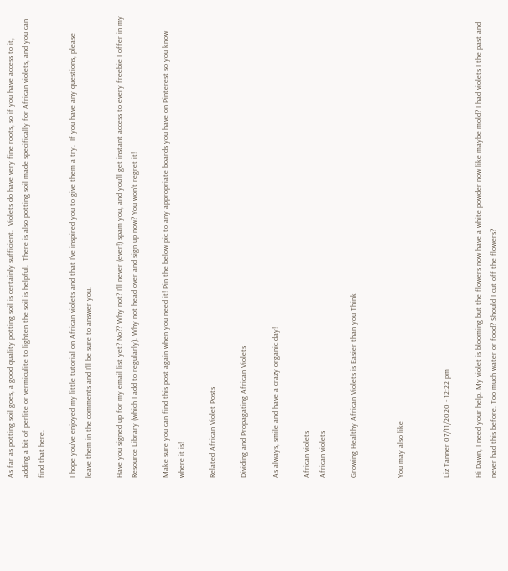As far as potting soil goes, a good quality potting soil is certainly sufficient.  Violets do have very fine roots, so if you have access to it, adding a bit of perlite or vermiculite to lighten the soil is helpful.  There is also potting soil made specifically for African violets, and you can find that here.

I hope you’ve enjoyed my little tutorial on African violets and that I’ve inspired you to give them a try.  If you have any questions, please leave them in the comments and I’ll be sure to answer you.

Have you signed up for my email list yet? No?? Why not? I’ll never (ever!) spam you, and you’ll get instant access to every freebie I offer in my Resource Library (which I add to regularly). Why not head over and sign up now? You won’t regret it!

Make sure you can find this post again when you need it! Pin the below pic to any appropriate boards you have on Pinterest so you know where it is!

Related African Violet Posts

Dividing and Propagating African Violets

As always, smile and have a crazy organic day!

African violets
African violets

Growing Healthy African Violets is Easier than you Think


You may also like


Liz Tanner 07/11/2020 - 12:22 pm

Hi Dawn, I need your help. My violet is blooming but the flowers now have a white powder now like maybe mold? I had violets I the past and never had this before. Too much water or food? Should I cut off the flowers?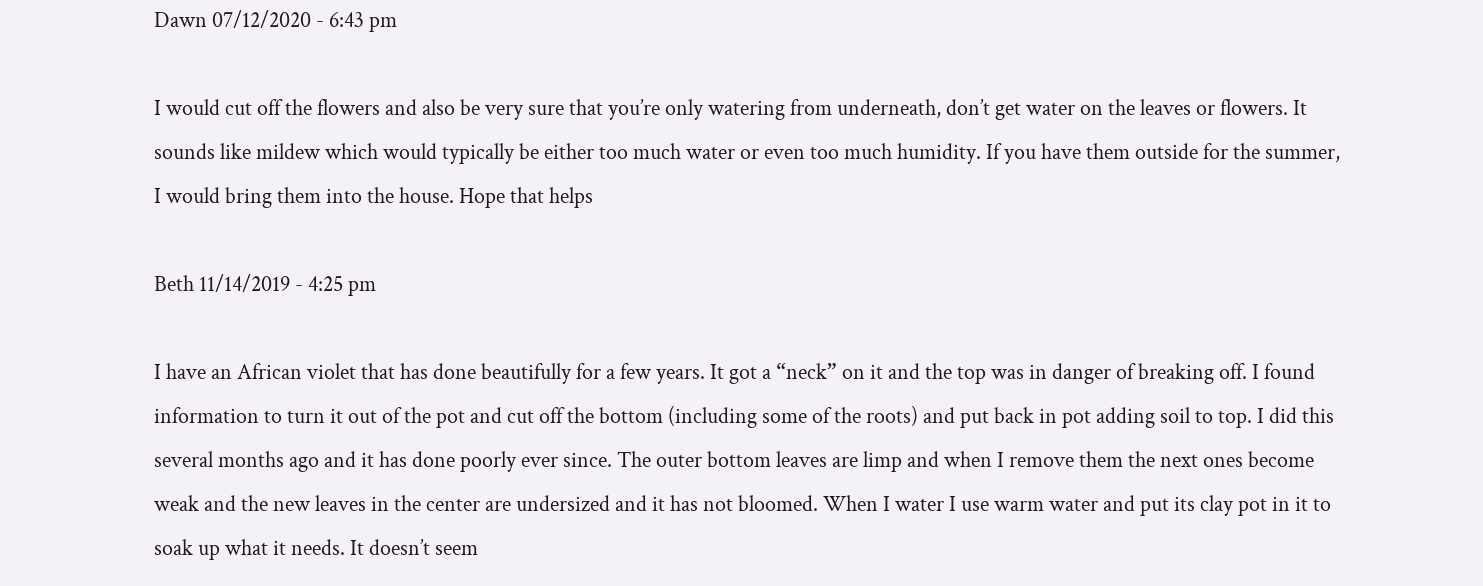Dawn 07/12/2020 - 6:43 pm

I would cut off the flowers and also be very sure that you’re only watering from underneath, don’t get water on the leaves or flowers. It sounds like mildew which would typically be either too much water or even too much humidity. If you have them outside for the summer, I would bring them into the house. Hope that helps

Beth 11/14/2019 - 4:25 pm

I have an African violet that has done beautifully for a few years. It got a “neck” on it and the top was in danger of breaking off. I found information to turn it out of the pot and cut off the bottom (including some of the roots) and put back in pot adding soil to top. I did this several months ago and it has done poorly ever since. The outer bottom leaves are limp and when I remove them the next ones become weak and the new leaves in the center are undersized and it has not bloomed. When I water I use warm water and put its clay pot in it to soak up what it needs. It doesn’t seem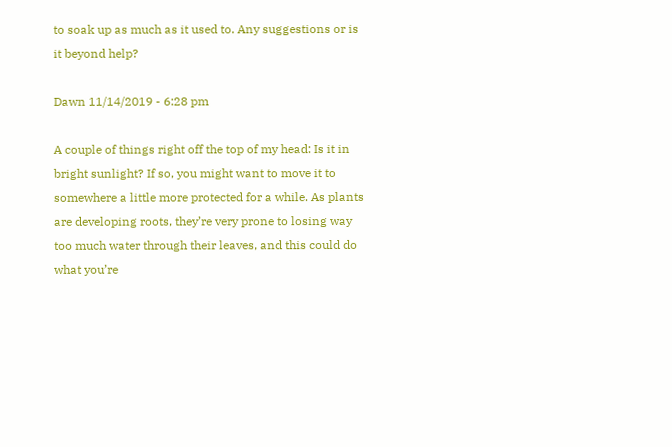to soak up as much as it used to. Any suggestions or is it beyond help?

Dawn 11/14/2019 - 6:28 pm

A couple of things right off the top of my head: Is it in bright sunlight? If so, you might want to move it to somewhere a little more protected for a while. As plants are developing roots, they’re very prone to losing way too much water through their leaves, and this could do what you’re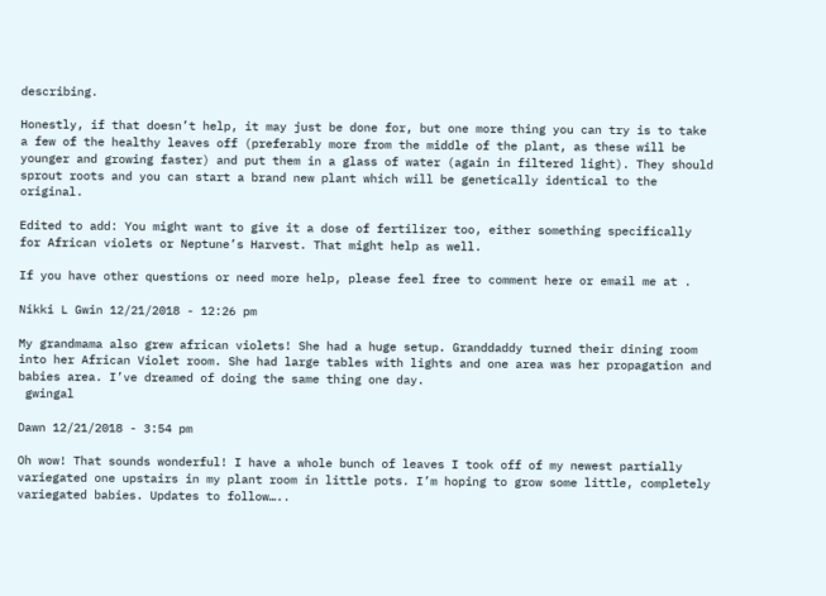describing.

Honestly, if that doesn’t help, it may just be done for, but one more thing you can try is to take a few of the healthy leaves off (preferably more from the middle of the plant, as these will be younger and growing faster) and put them in a glass of water (again in filtered light). They should sprout roots and you can start a brand new plant which will be genetically identical to the original.

Edited to add: You might want to give it a dose of fertilizer too, either something specifically for African violets or Neptune’s Harvest. That might help as well.

If you have other questions or need more help, please feel free to comment here or email me at .

Nikki L Gwin 12/21/2018 - 12:26 pm

My grandmama also grew african violets! She had a huge setup. Granddaddy turned their dining room into her African Violet room. She had large tables with lights and one area was her propagation and babies area. I’ve dreamed of doing the same thing one day.
 gwingal

Dawn 12/21/2018 - 3:54 pm

Oh wow! That sounds wonderful! I have a whole bunch of leaves I took off of my newest partially variegated one upstairs in my plant room in little pots. I’m hoping to grow some little, completely variegated babies. Updates to follow…..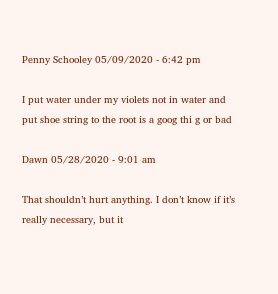Penny Schooley 05/09/2020 - 6:42 pm

I put water under my violets not in water and put shoe string to the root is a goog thi g or bad

Dawn 05/28/2020 - 9:01 am

That shouldn’t hurt anything. I don’t know if it’s really necessary, but it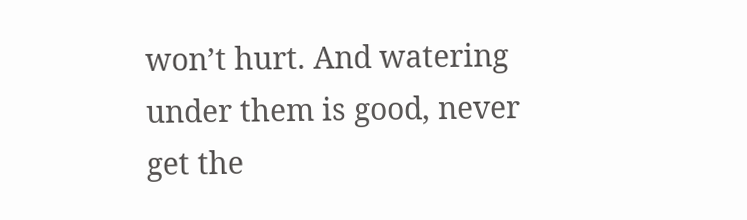won’t hurt. And watering under them is good, never get the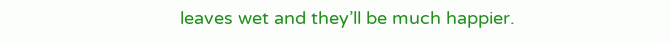leaves wet and they’ll be much happier.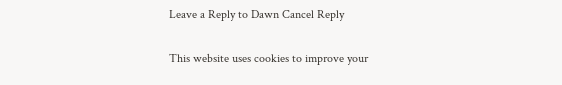Leave a Reply to Dawn Cancel Reply

This website uses cookies to improve your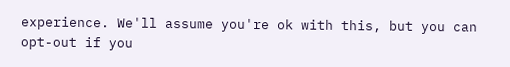experience. We'll assume you're ok with this, but you can opt-out if you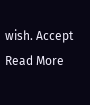wish. Accept Read More